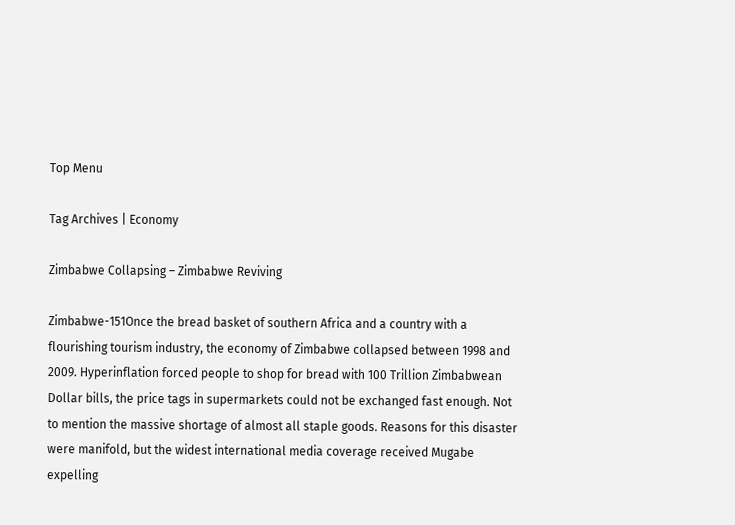Top Menu

Tag Archives | Economy

Zimbabwe Collapsing – Zimbabwe Reviving

Zimbabwe-151Once the bread basket of southern Africa and a country with a flourishing tourism industry, the economy of Zimbabwe collapsed between 1998 and 2009. Hyperinflation forced people to shop for bread with 100 Trillion Zimbabwean Dollar bills, the price tags in supermarkets could not be exchanged fast enough. Not to mention the massive shortage of almost all staple goods. Reasons for this disaster were manifold, but the widest international media coverage received Mugabe expelling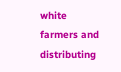white farmers and distributing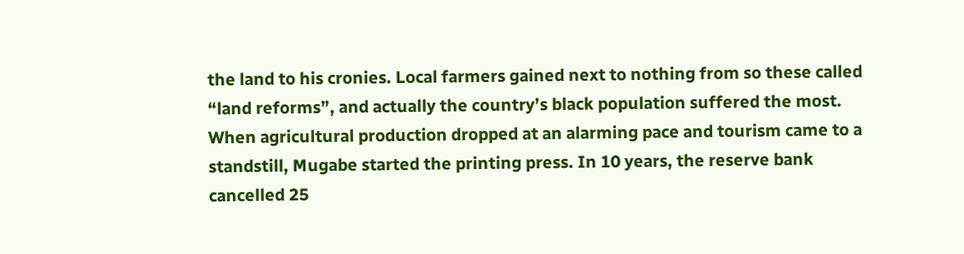the land to his cronies. Local farmers gained next to nothing from so these called “land reforms”, and actually the country’s black population suffered the most. When agricultural production dropped at an alarming pace and tourism came to a standstill, Mugabe started the printing press. In 10 years, the reserve bank cancelled 25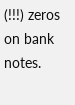(!!!) zeros on bank notes.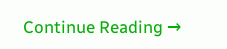Continue Reading →